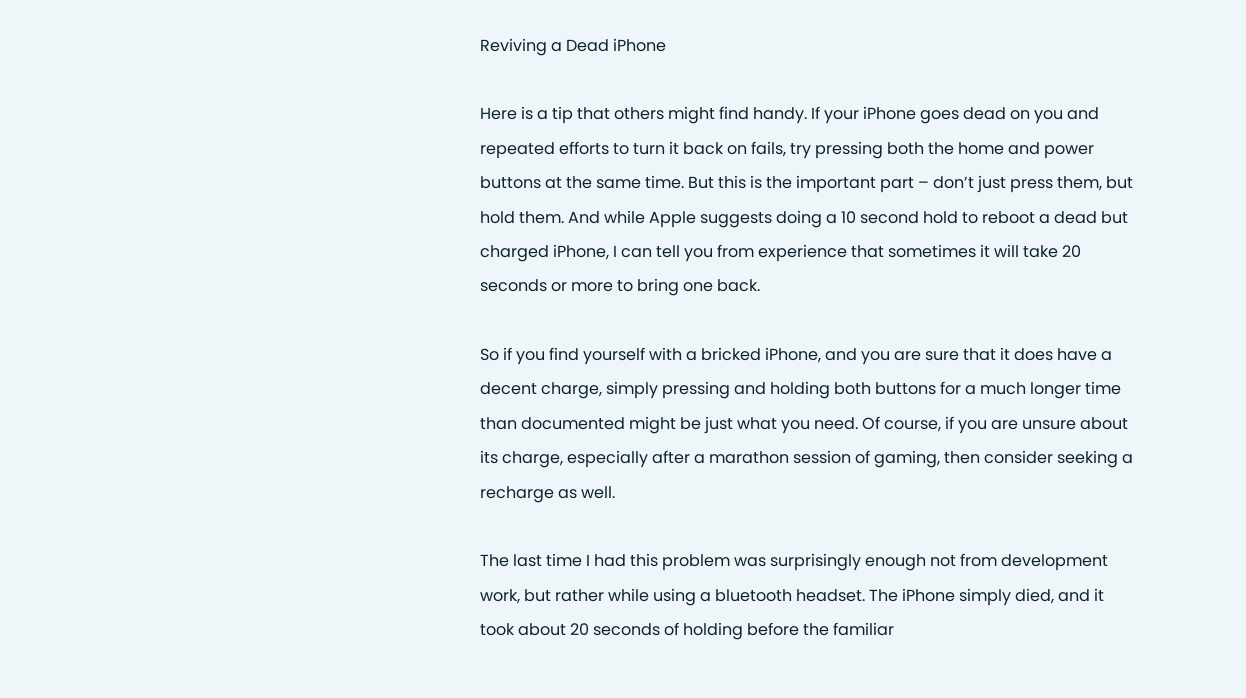Reviving a Dead iPhone

Here is a tip that others might find handy. If your iPhone goes dead on you and repeated efforts to turn it back on fails, try pressing both the home and power buttons at the same time. But this is the important part – don’t just press them, but hold them. And while Apple suggests doing a 10 second hold to reboot a dead but charged iPhone, I can tell you from experience that sometimes it will take 20 seconds or more to bring one back.

So if you find yourself with a bricked iPhone, and you are sure that it does have a decent charge, simply pressing and holding both buttons for a much longer time than documented might be just what you need. Of course, if you are unsure about its charge, especially after a marathon session of gaming, then consider seeking a recharge as well.

The last time I had this problem was surprisingly enough not from development work, but rather while using a bluetooth headset. The iPhone simply died, and it took about 20 seconds of holding before the familiar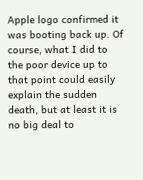Apple logo confirmed it was booting back up. Of course, what I did to the poor device up to that point could easily explain the sudden death, but at least it is no big deal to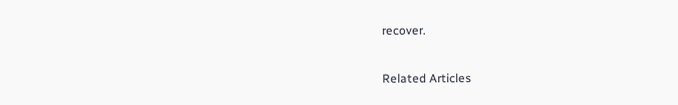recover.

Related Articles